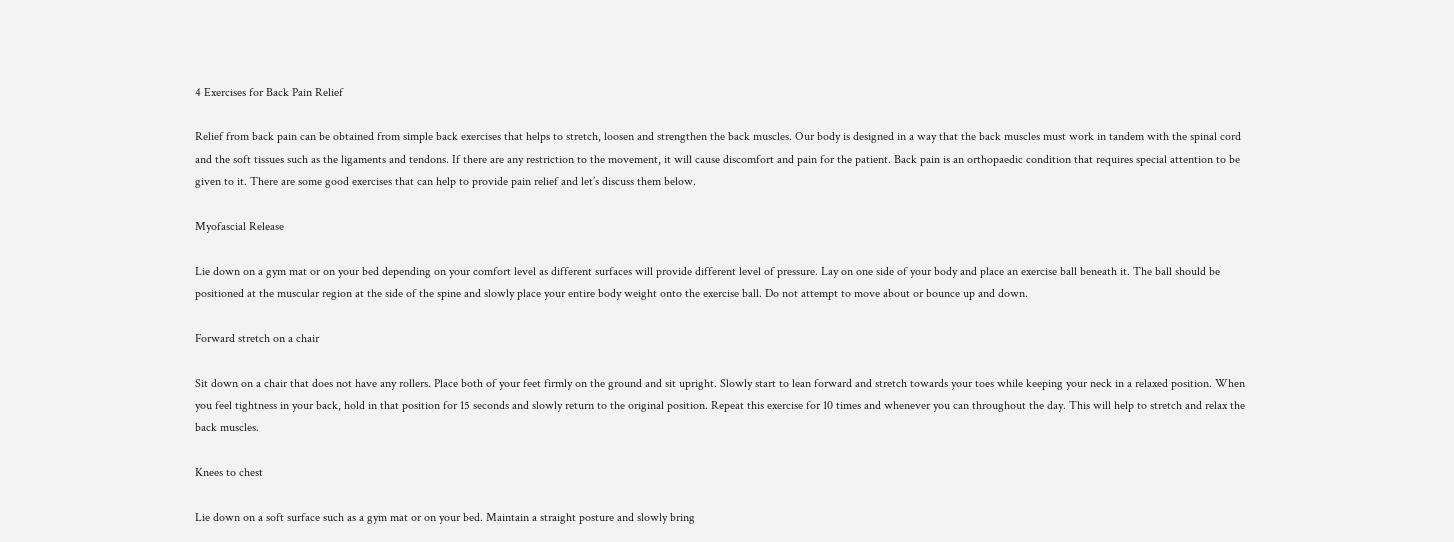4 Exercises for Back Pain Relief

Relief from back pain can be obtained from simple back exercises that helps to stretch, loosen and strengthen the back muscles. Our body is designed in a way that the back muscles must work in tandem with the spinal cord and the soft tissues such as the ligaments and tendons. If there are any restriction to the movement, it will cause discomfort and pain for the patient. Back pain is an orthopaedic condition that requires special attention to be given to it. There are some good exercises that can help to provide pain relief and let’s discuss them below.

Myofascial Release

Lie down on a gym mat or on your bed depending on your comfort level as different surfaces will provide different level of pressure. Lay on one side of your body and place an exercise ball beneath it. The ball should be positioned at the muscular region at the side of the spine and slowly place your entire body weight onto the exercise ball. Do not attempt to move about or bounce up and down.

Forward stretch on a chair

Sit down on a chair that does not have any rollers. Place both of your feet firmly on the ground and sit upright. Slowly start to lean forward and stretch towards your toes while keeping your neck in a relaxed position. When you feel tightness in your back, hold in that position for 15 seconds and slowly return to the original position. Repeat this exercise for 10 times and whenever you can throughout the day. This will help to stretch and relax the back muscles.

Knees to chest

Lie down on a soft surface such as a gym mat or on your bed. Maintain a straight posture and slowly bring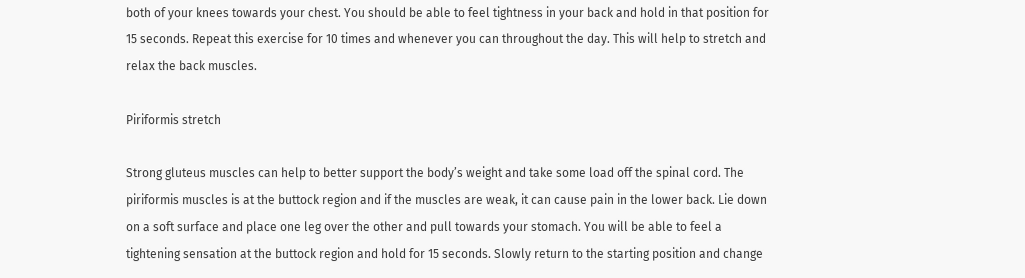both of your knees towards your chest. You should be able to feel tightness in your back and hold in that position for 15 seconds. Repeat this exercise for 10 times and whenever you can throughout the day. This will help to stretch and relax the back muscles.

Piriformis stretch

Strong gluteus muscles can help to better support the body’s weight and take some load off the spinal cord. The piriformis muscles is at the buttock region and if the muscles are weak, it can cause pain in the lower back. Lie down on a soft surface and place one leg over the other and pull towards your stomach. You will be able to feel a tightening sensation at the buttock region and hold for 15 seconds. Slowly return to the starting position and change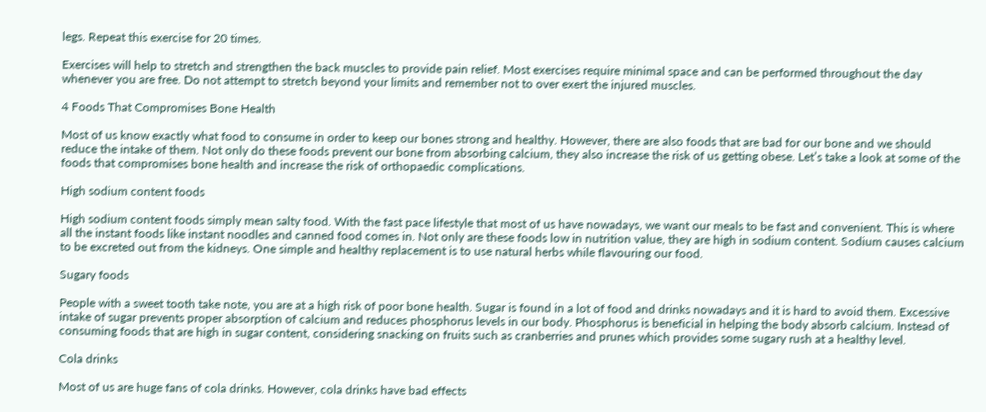legs. Repeat this exercise for 20 times.

Exercises will help to stretch and strengthen the back muscles to provide pain relief. Most exercises require minimal space and can be performed throughout the day whenever you are free. Do not attempt to stretch beyond your limits and remember not to over exert the injured muscles.

4 Foods That Compromises Bone Health

Most of us know exactly what food to consume in order to keep our bones strong and healthy. However, there are also foods that are bad for our bone and we should reduce the intake of them. Not only do these foods prevent our bone from absorbing calcium, they also increase the risk of us getting obese. Let’s take a look at some of the foods that compromises bone health and increase the risk of orthopaedic complications.

High sodium content foods

High sodium content foods simply mean salty food. With the fast pace lifestyle that most of us have nowadays, we want our meals to be fast and convenient. This is where all the instant foods like instant noodles and canned food comes in. Not only are these foods low in nutrition value, they are high in sodium content. Sodium causes calcium to be excreted out from the kidneys. One simple and healthy replacement is to use natural herbs while flavouring our food.

Sugary foods

People with a sweet tooth take note, you are at a high risk of poor bone health. Sugar is found in a lot of food and drinks nowadays and it is hard to avoid them. Excessive intake of sugar prevents proper absorption of calcium and reduces phosphorus levels in our body. Phosphorus is beneficial in helping the body absorb calcium. Instead of consuming foods that are high in sugar content, considering snacking on fruits such as cranberries and prunes which provides some sugary rush at a healthy level.

Cola drinks

Most of us are huge fans of cola drinks. However, cola drinks have bad effects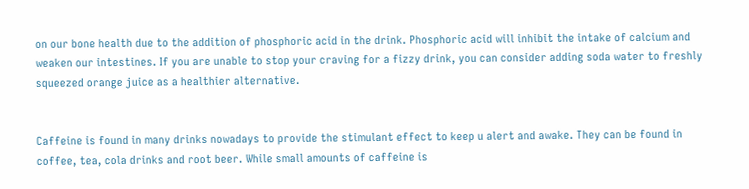on our bone health due to the addition of phosphoric acid in the drink. Phosphoric acid will inhibit the intake of calcium and weaken our intestines. If you are unable to stop your craving for a fizzy drink, you can consider adding soda water to freshly squeezed orange juice as a healthier alternative.


Caffeine is found in many drinks nowadays to provide the stimulant effect to keep u alert and awake. They can be found in coffee, tea, cola drinks and root beer. While small amounts of caffeine is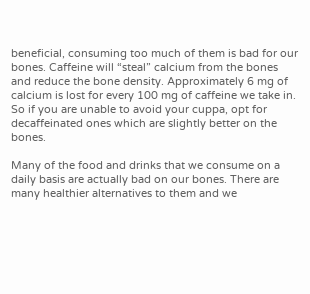beneficial, consuming too much of them is bad for our bones. Caffeine will “steal” calcium from the bones and reduce the bone density. Approximately 6 mg of calcium is lost for every 100 mg of caffeine we take in. So if you are unable to avoid your cuppa, opt for decaffeinated ones which are slightly better on the bones.

Many of the food and drinks that we consume on a daily basis are actually bad on our bones. There are many healthier alternatives to them and we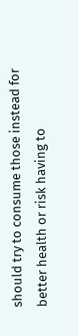should try to consume those instead for better health or risk having to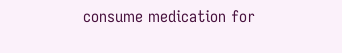consume medication for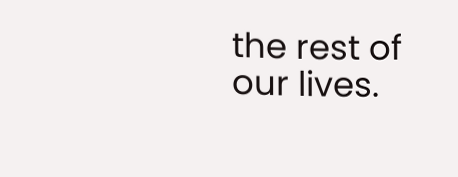the rest of our lives.